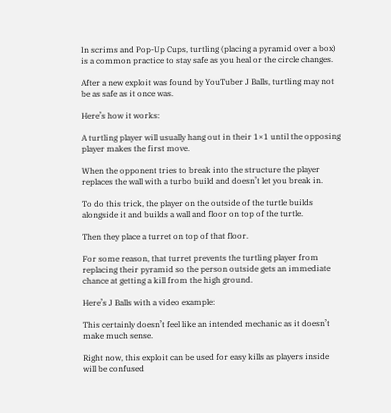In scrims and Pop-Up Cups, turtling (placing a pyramid over a box) is a common practice to stay safe as you heal or the circle changes.

After a new exploit was found by YouTuber J Balls, turtling may not be as safe as it once was.

Here’s how it works:

A turtling player will usually hang out in their 1×1 until the opposing player makes the first move.

When the opponent tries to break into the structure the player replaces the wall with a turbo build and doesn’t let you break in.

To do this trick, the player on the outside of the turtle builds alongside it and builds a wall and floor on top of the turtle.

Then they place a turret on top of that floor.

For some reason, that turret prevents the turtling player from replacing their pyramid so the person outside gets an immediate chance at getting a kill from the high ground.

Here’s J Balls with a video example:

This certainly doesn’t feel like an intended mechanic as it doesn’t make much sense.

Right now, this exploit can be used for easy kills as players inside will be confused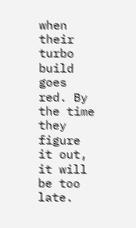when their turbo build goes red. By the time they figure it out, it will be too late.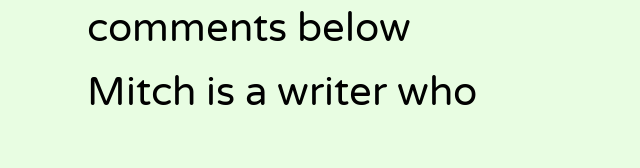comments below
Mitch is a writer who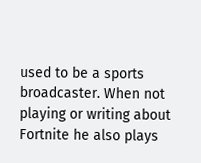used to be a sports broadcaster. When not playing or writing about Fortnite he also plays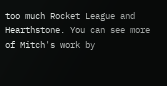too much Rocket League and Hearthstone. You can see more of Mitch's work by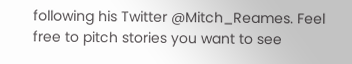following his Twitter @Mitch_Reames. Feel free to pitch stories you want to see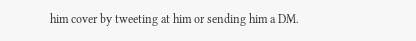him cover by tweeting at him or sending him a DM.